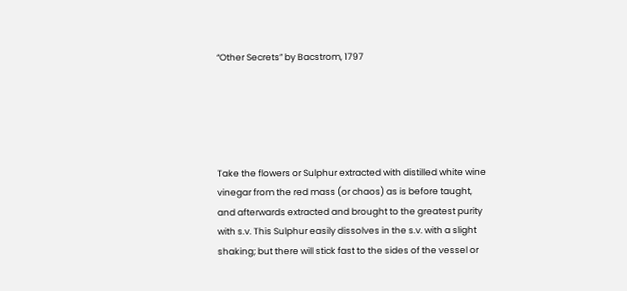“Other Secrets” by Bacstrom, 1797





Take the flowers or Sulphur extracted with distilled white wine vinegar from the red mass (or chaos) as is before taught, and afterwards extracted and brought to the greatest purity with s.v. This Sulphur easily dissolves in the s.v. with a slight shaking; but there will stick fast to the sides of the vessel or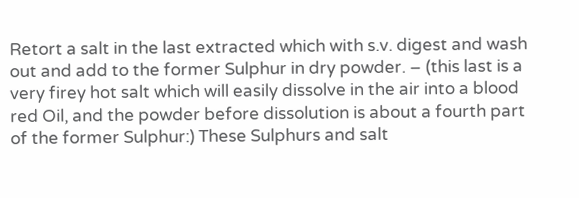Retort a salt in the last extracted which with s.v. digest and wash out and add to the former Sulphur in dry powder. – (this last is a very firey hot salt which will easily dissolve in the air into a blood red Oil, and the powder before dissolution is about a fourth part of the former Sulphur:) These Sulphurs and salt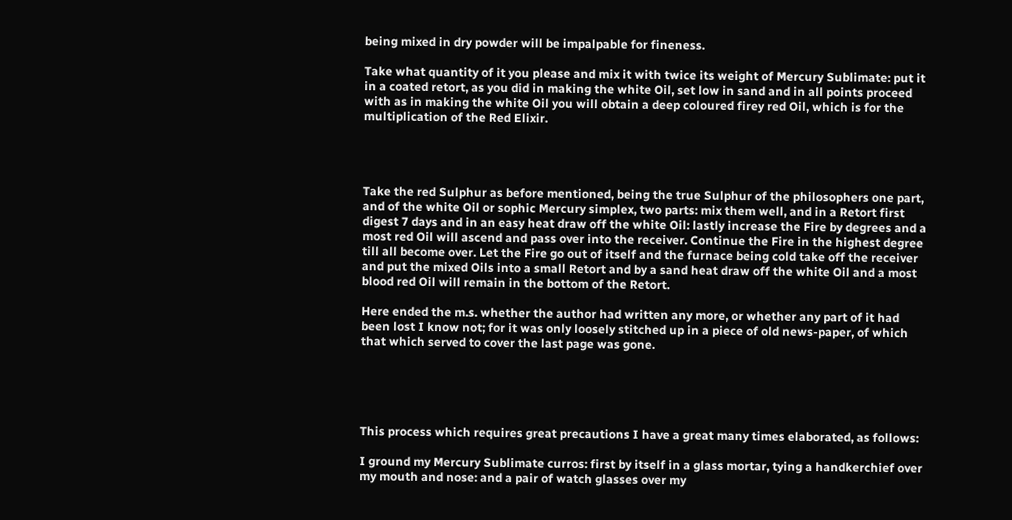being mixed in dry powder will be impalpable for fineness.

Take what quantity of it you please and mix it with twice its weight of Mercury Sublimate: put it in a coated retort, as you did in making the white Oil, set low in sand and in all points proceed with as in making the white Oil you will obtain a deep coloured firey red Oil, which is for the multiplication of the Red Elixir.




Take the red Sulphur as before mentioned, being the true Sulphur of the philosophers one part, and of the white Oil or sophic Mercury simplex, two parts: mix them well, and in a Retort first digest 7 days and in an easy heat draw off the white Oil: lastly increase the Fire by degrees and a most red Oil will ascend and pass over into the receiver. Continue the Fire in the highest degree till all become over. Let the Fire go out of itself and the furnace being cold take off the receiver and put the mixed Oils into a small Retort and by a sand heat draw off the white Oil and a most blood red Oil will remain in the bottom of the Retort.

Here ended the m.s. whether the author had written any more, or whether any part of it had been lost I know not; for it was only loosely stitched up in a piece of old news-paper, of which that which served to cover the last page was gone.





This process which requires great precautions I have a great many times elaborated, as follows:

I ground my Mercury Sublimate curros: first by itself in a glass mortar, tying a handkerchief over my mouth and nose: and a pair of watch glasses over my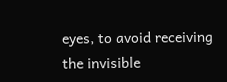eyes, to avoid receiving the invisible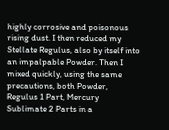highly corrosive and poisonous rising dust. I then reduced my Stellate Regulus, also by itself into an impalpable Powder. Then I mixed quickly, using the same precautions, both Powder, Regulus 1 Part, Mercury Sublimate 2 Parts in a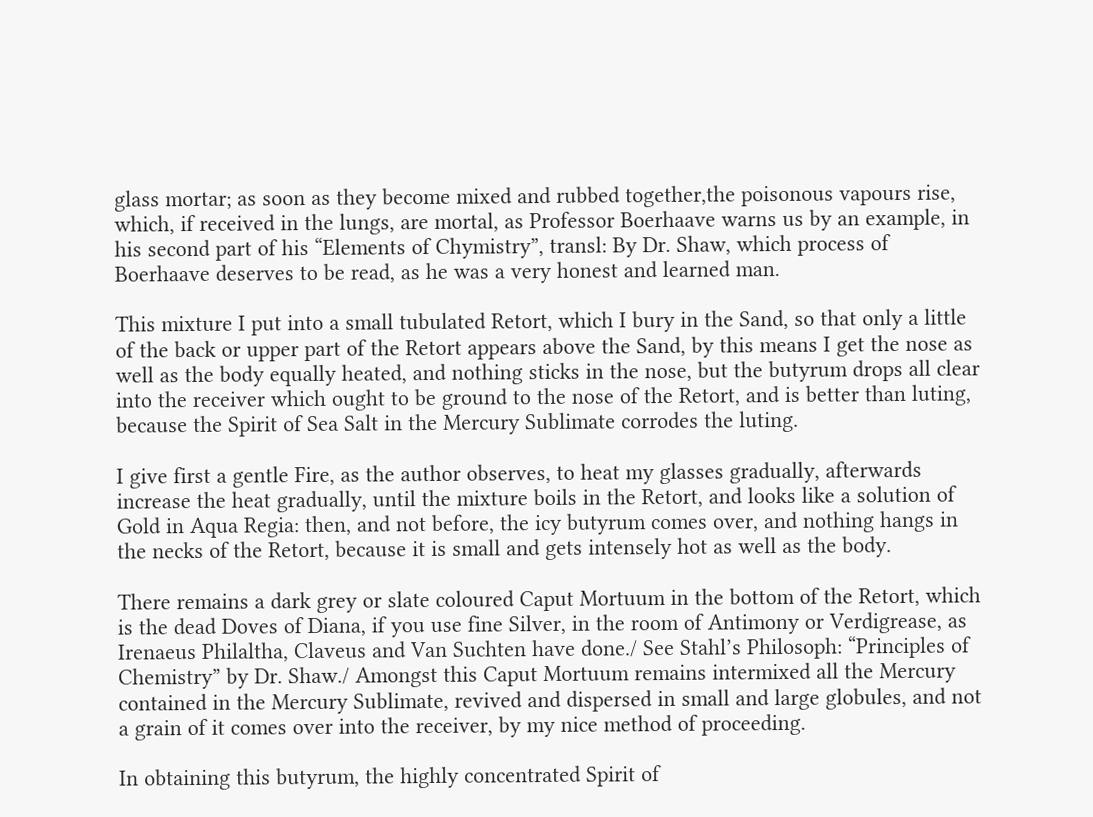glass mortar; as soon as they become mixed and rubbed together,the poisonous vapours rise, which, if received in the lungs, are mortal, as Professor Boerhaave warns us by an example, in his second part of his “Elements of Chymistry”, transl: By Dr. Shaw, which process of Boerhaave deserves to be read, as he was a very honest and learned man.

This mixture I put into a small tubulated Retort, which I bury in the Sand, so that only a little of the back or upper part of the Retort appears above the Sand, by this means I get the nose as well as the body equally heated, and nothing sticks in the nose, but the butyrum drops all clear into the receiver which ought to be ground to the nose of the Retort, and is better than luting, because the Spirit of Sea Salt in the Mercury Sublimate corrodes the luting.

I give first a gentle Fire, as the author observes, to heat my glasses gradually, afterwards increase the heat gradually, until the mixture boils in the Retort, and looks like a solution of Gold in Aqua Regia: then, and not before, the icy butyrum comes over, and nothing hangs in the necks of the Retort, because it is small and gets intensely hot as well as the body.

There remains a dark grey or slate coloured Caput Mortuum in the bottom of the Retort, which is the dead Doves of Diana, if you use fine Silver, in the room of Antimony or Verdigrease, as Irenaeus Philaltha, Claveus and Van Suchten have done./ See Stahl’s Philosoph: “Principles of Chemistry” by Dr. Shaw./ Amongst this Caput Mortuum remains intermixed all the Mercury contained in the Mercury Sublimate, revived and dispersed in small and large globules, and not a grain of it comes over into the receiver, by my nice method of proceeding.

In obtaining this butyrum, the highly concentrated Spirit of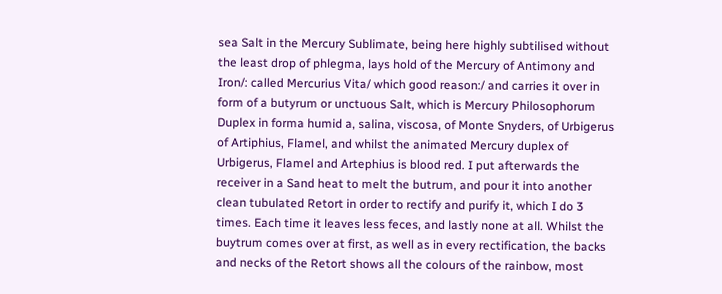sea Salt in the Mercury Sublimate, being here highly subtilised without the least drop of phlegma, lays hold of the Mercury of Antimony and Iron/: called Mercurius Vita/ which good reason:/ and carries it over in form of a butyrum or unctuous Salt, which is Mercury Philosophorum Duplex in forma humid a, salina, viscosa, of Monte Snyders, of Urbigerus of Artiphius, Flamel, and whilst the animated Mercury duplex of Urbigerus, Flamel and Artephius is blood red. I put afterwards the receiver in a Sand heat to melt the butrum, and pour it into another clean tubulated Retort in order to rectify and purify it, which I do 3 times. Each time it leaves less feces, and lastly none at all. Whilst the buytrum comes over at first, as well as in every rectification, the backs and necks of the Retort shows all the colours of the rainbow, most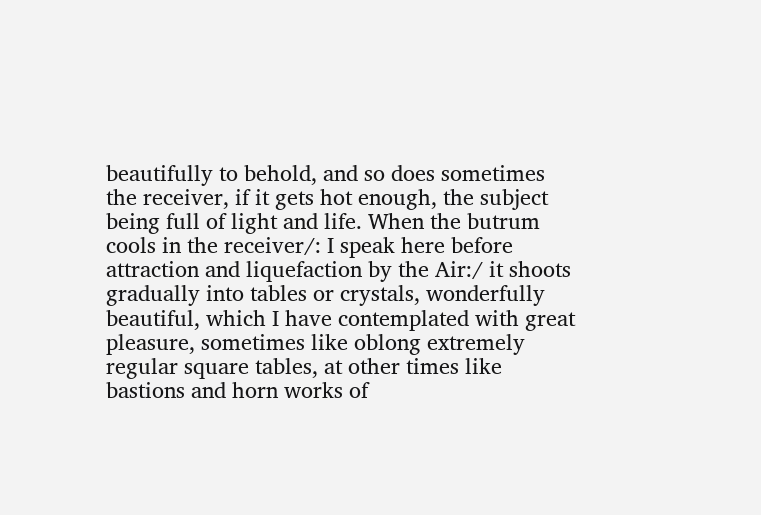beautifully to behold, and so does sometimes the receiver, if it gets hot enough, the subject being full of light and life. When the butrum cools in the receiver/: I speak here before attraction and liquefaction by the Air:/ it shoots gradually into tables or crystals, wonderfully beautiful, which I have contemplated with great pleasure, sometimes like oblong extremely regular square tables, at other times like bastions and horn works of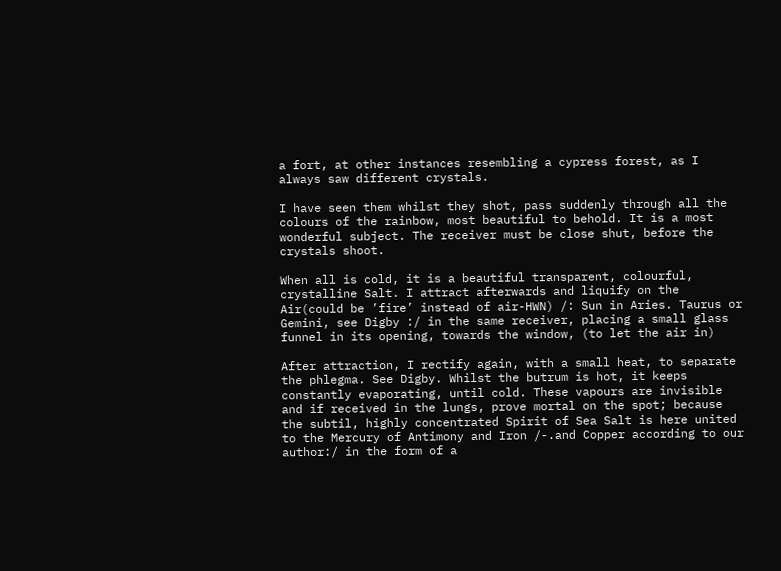a fort, at other instances resembling a cypress forest, as I always saw different crystals.

I have seen them whilst they shot, pass suddenly through all the colours of the rainbow, most beautiful to behold. It is a most wonderful subject. The receiver must be close shut, before the crystals shoot.

When all is cold, it is a beautiful transparent, colourful, crystalline Salt. I attract afterwards and liquify on the Air(could be ’fire’ instead of air-HWN) /: Sun in Aries. Taurus or Gemini, see Digby :/ in the same receiver, placing a small glass funnel in its opening, towards the window, (to let the air in)

After attraction, I rectify again, with a small heat, to separate the phlegma. See Digby. Whilst the butrum is hot, it keeps constantly evaporating, until cold. These vapours are invisible and if received in the lungs, prove mortal on the spot; because the subtil, highly concentrated Spirit of Sea Salt is here united to the Mercury of Antimony and Iron /-.and Copper according to our author:/ in the form of a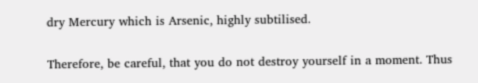dry Mercury which is Arsenic, highly subtilised.

Therefore, be careful, that you do not destroy yourself in a moment. Thus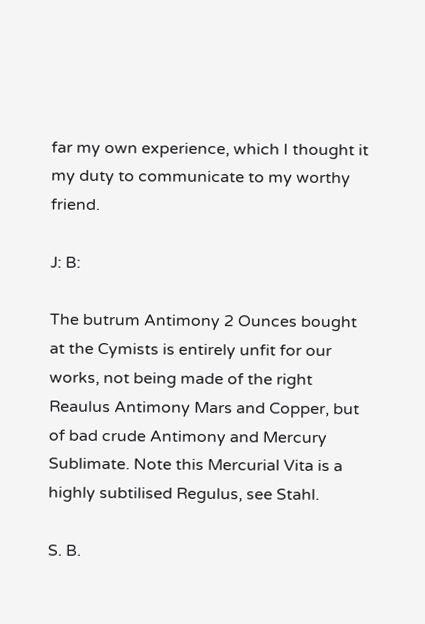far my own experience, which I thought it my duty to communicate to my worthy friend.

J: B:

The butrum Antimony 2 Ounces bought at the Cymists is entirely unfit for our works, not being made of the right Reaulus Antimony Mars and Copper, but of bad crude Antimony and Mercury Sublimate. Note this Mercurial Vita is a highly subtilised Regulus, see Stahl.

S. B.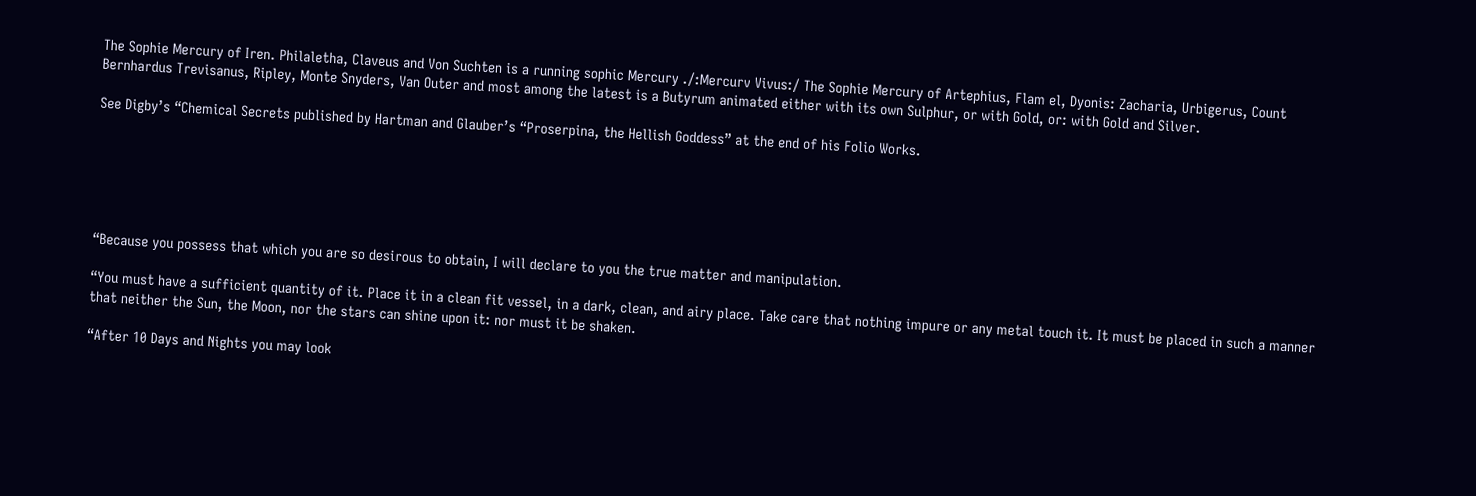The Sophie Mercury of Iren. Philaletha, Claveus and Von Suchten is a running sophic Mercury ./:Mercurv Vivus:/ The Sophie Mercury of Artephius, Flam el, Dyonis: Zacharia, Urbigerus, Count Bernhardus Trevisanus, Ripley, Monte Snyders, Van Outer and most among the latest is a Butyrum animated either with its own Sulphur, or with Gold, or: with Gold and Silver.

See Digby’s “Chemical Secrets published by Hartman and Glauber’s “Proserpina, the Hellish Goddess” at the end of his Folio Works.






“Because you possess that which you are so desirous to obtain, I will declare to you the true matter and manipulation.

“You must have a sufficient quantity of it. Place it in a clean fit vessel, in a dark, clean, and airy place. Take care that nothing impure or any metal touch it. It must be placed in such a manner that neither the Sun, the Moon, nor the stars can shine upon it: nor must it be shaken.

“After 10 Days and Nights you may look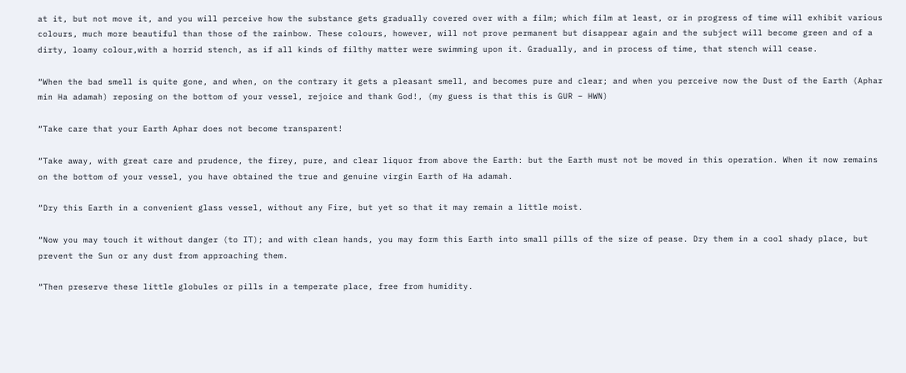at it, but not move it, and you will perceive how the substance gets gradually covered over with a film; which film at least, or in progress of time will exhibit various colours, much more beautiful than those of the rainbow. These colours, however, will not prove permanent but disappear again and the subject will become green and of a dirty, loamy colour,with a horrid stench, as if all kinds of filthy matter were swimming upon it. Gradually, and in process of time, that stench will cease.

“When the bad smell is quite gone, and when, on the contrary it gets a pleasant smell, and becomes pure and clear; and when you perceive now the Dust of the Earth (Aphar min Ha adamah) reposing on the bottom of your vessel, rejoice and thank God!, (my guess is that this is GUR – HWN)

“Take care that your Earth Aphar does not become transparent!

“Take away, with great care and prudence, the firey, pure, and clear liquor from above the Earth: but the Earth must not be moved in this operation. When it now remains on the bottom of your vessel, you have obtained the true and genuine virgin Earth of Ha adamah.

“Dry this Earth in a convenient glass vessel, without any Fire, but yet so that it may remain a little moist.

“Now you may touch it without danger (to IT); and with clean hands, you may form this Earth into small pills of the size of pease. Dry them in a cool shady place, but prevent the Sun or any dust from approaching them.

“Then preserve these little globules or pills in a temperate place, free from humidity.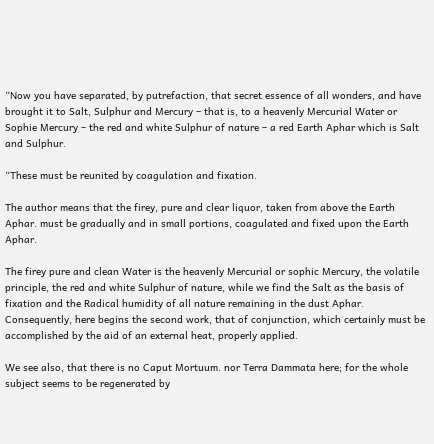“Now you have separated, by putrefaction, that secret essence of all wonders, and have brought it to Salt, Sulphur and Mercury – that is, to a heavenly Mercurial Water or Sophie Mercury – the red and white Sulphur of nature – a red Earth Aphar which is Salt and Sulphur.

“These must be reunited by coagulation and fixation.

The author means that the firey, pure and clear liquor, taken from above the Earth Aphar. must be gradually and in small portions, coagulated and fixed upon the Earth Aphar.

The firey pure and clean Water is the heavenly Mercurial or sophic Mercury, the volatile principle, the red and white Sulphur of nature, while we find the Salt as the basis of fixation and the Radical humidity of all nature remaining in the dust Aphar. Consequently, here begins the second work, that of conjunction, which certainly must be accomplished by the aid of an external heat, properly applied.

We see also, that there is no Caput Mortuum. nor Terra Dammata here; for the whole subject seems to be regenerated by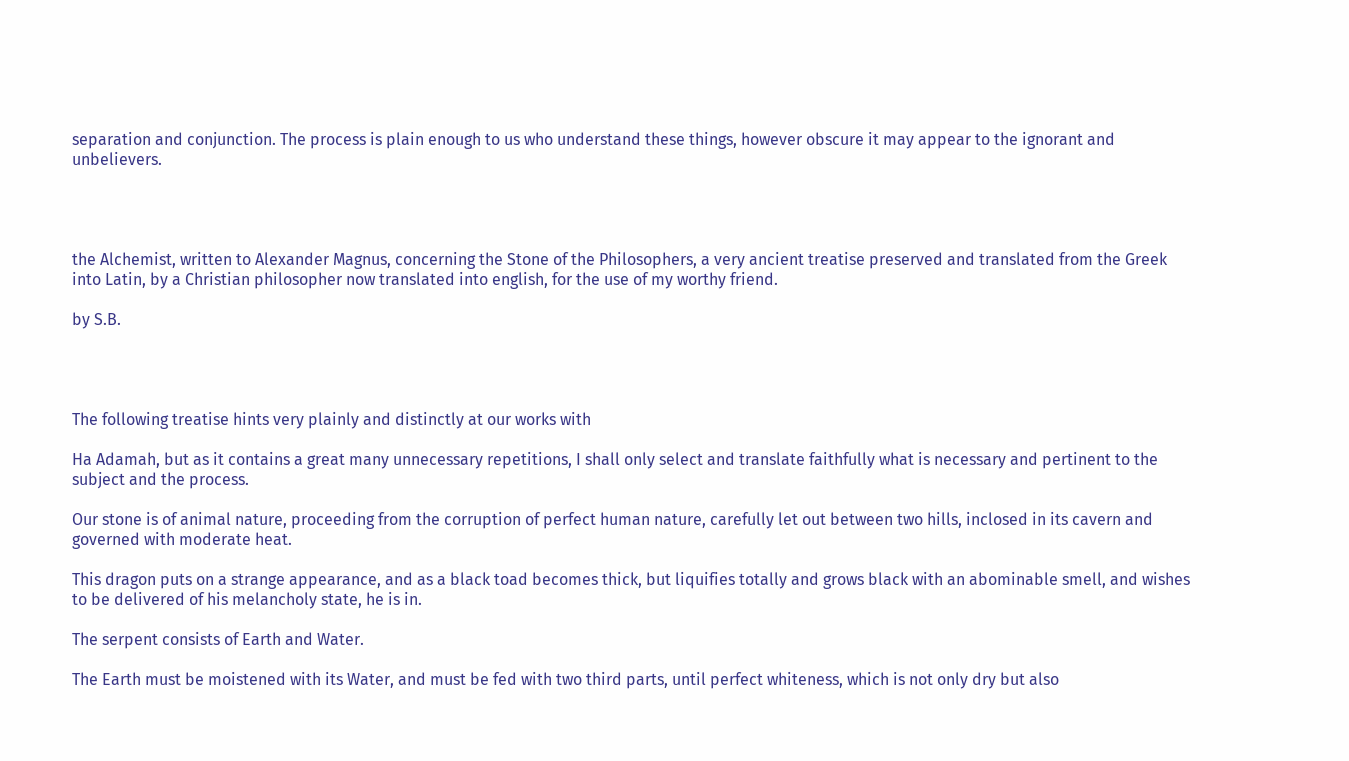separation and conjunction. The process is plain enough to us who understand these things, however obscure it may appear to the ignorant and unbelievers.




the Alchemist, written to Alexander Magnus, concerning the Stone of the Philosophers, a very ancient treatise preserved and translated from the Greek into Latin, by a Christian philosopher now translated into english, for the use of my worthy friend.

by S.B.




The following treatise hints very plainly and distinctly at our works with

Ha Adamah, but as it contains a great many unnecessary repetitions, I shall only select and translate faithfully what is necessary and pertinent to the subject and the process.

Our stone is of animal nature, proceeding from the corruption of perfect human nature, carefully let out between two hills, inclosed in its cavern and governed with moderate heat.

This dragon puts on a strange appearance, and as a black toad becomes thick, but liquifies totally and grows black with an abominable smell, and wishes to be delivered of his melancholy state, he is in.

The serpent consists of Earth and Water.

The Earth must be moistened with its Water, and must be fed with two third parts, until perfect whiteness, which is not only dry but also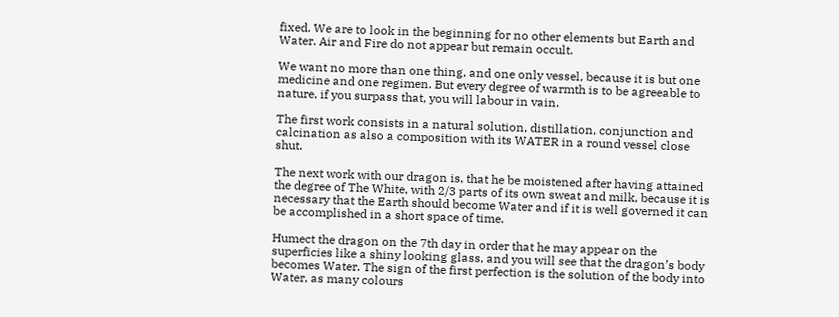fixed. We are to look in the beginning for no other elements but Earth and Water. Air and Fire do not appear but remain occult.

We want no more than one thing, and one only vessel, because it is but one medicine and one regimen. But every degree of warmth is to be agreeable to nature, if you surpass that, you will labour in vain.

The first work consists in a natural solution, distillation, conjunction and calcination as also a composition with its WATER in a round vessel close shut.

The next work with our dragon is, that he be moistened after having attained the degree of The White, with 2/3 parts of its own sweat and milk, because it is necessary that the Earth should become Water and if it is well governed it can be accomplished in a short space of time.

Humect the dragon on the 7th day in order that he may appear on the superficies like a shiny looking glass, and you will see that the dragon’s body becomes Water. The sign of the first perfection is the solution of the body into Water, as many colours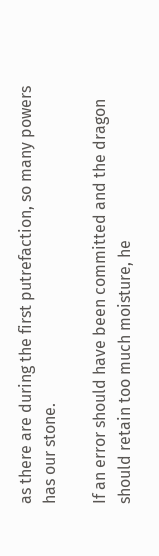as there are during the first putrefaction, so many powers has our stone.

If an error should have been committed and the dragon should retain too much moisture, he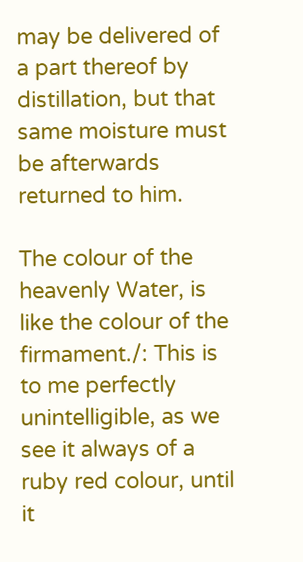may be delivered of a part thereof by distillation, but that same moisture must be afterwards returned to him.

The colour of the heavenly Water, is like the colour of the firmament./: This is to me perfectly unintelligible, as we see it always of a ruby red colour, until it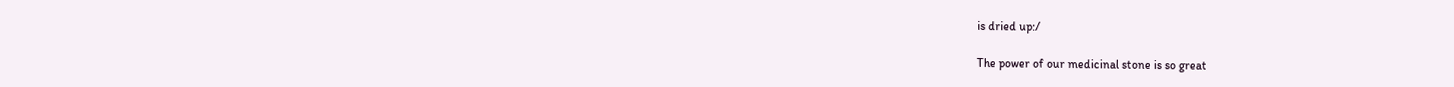is dried up:/

The power of our medicinal stone is so great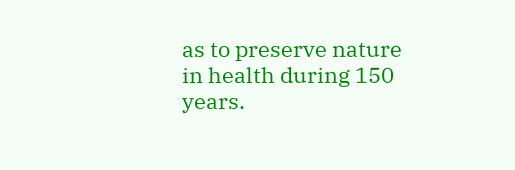as to preserve nature in health during 150 years.